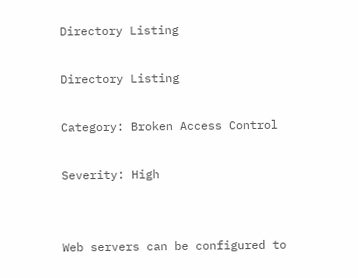Directory Listing

Directory Listing

Category: Broken Access Control

Severity: High


Web servers can be configured to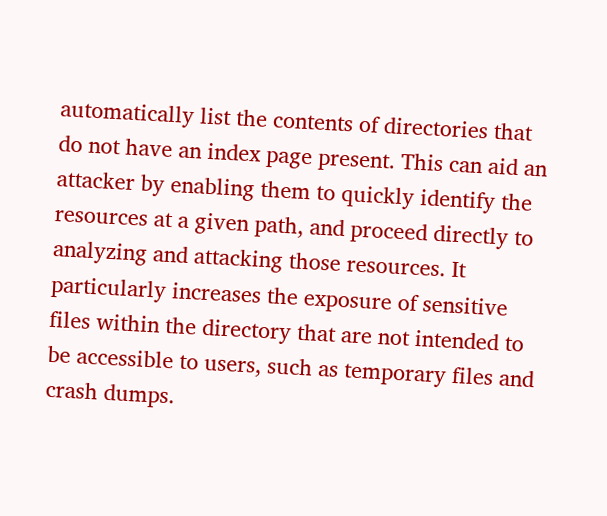automatically list the contents of directories that do not have an index page present. This can aid an attacker by enabling them to quickly identify the resources at a given path, and proceed directly to analyzing and attacking those resources. It particularly increases the exposure of sensitive files within the directory that are not intended to be accessible to users, such as temporary files and crash dumps.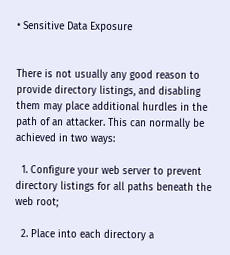• Sensitive Data Exposure


There is not usually any good reason to provide directory listings, and disabling them may place additional hurdles in the path of an attacker. This can normally be achieved in two ways:

  1. Configure your web server to prevent directory listings for all paths beneath the web root;

  2. Place into each directory a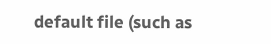default file (such as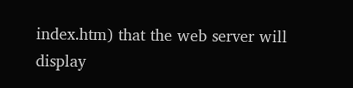index.htm) that the web server will display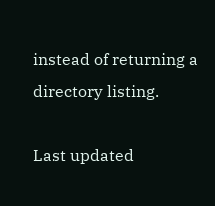instead of returning a directory listing.

Last updated